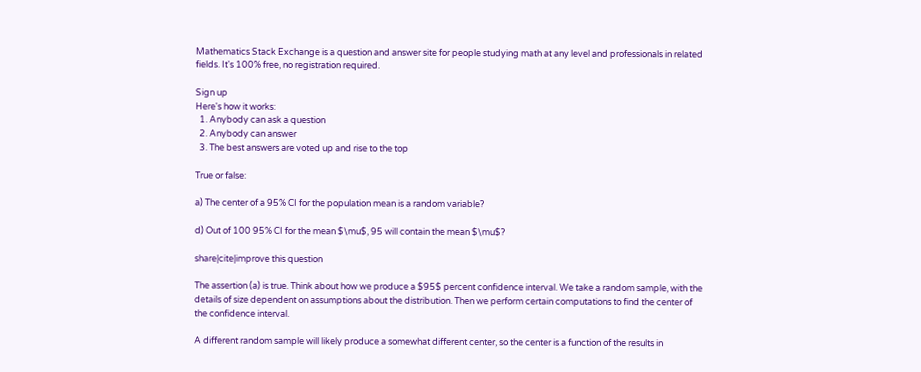Mathematics Stack Exchange is a question and answer site for people studying math at any level and professionals in related fields. It's 100% free, no registration required.

Sign up
Here's how it works:
  1. Anybody can ask a question
  2. Anybody can answer
  3. The best answers are voted up and rise to the top

True or false:

a) The center of a 95% CI for the population mean is a random variable?

d) Out of 100 95% CI for the mean $\mu$, 95 will contain the mean $\mu$?

share|cite|improve this question

The assertion (a) is true. Think about how we produce a $95$ percent confidence interval. We take a random sample, with the details of size dependent on assumptions about the distribution. Then we perform certain computations to find the center of the confidence interval.

A different random sample will likely produce a somewhat different center, so the center is a function of the results in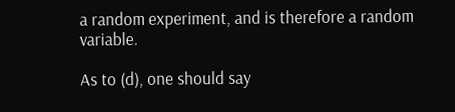a random experiment, and is therefore a random variable.

As to (d), one should say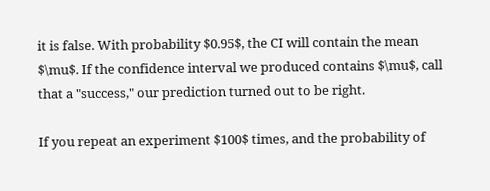it is false. With probability $0.95$, the CI will contain the mean $\mu$. If the confidence interval we produced contains $\mu$, call that a "success," our prediction turned out to be right.

If you repeat an experiment $100$ times, and the probability of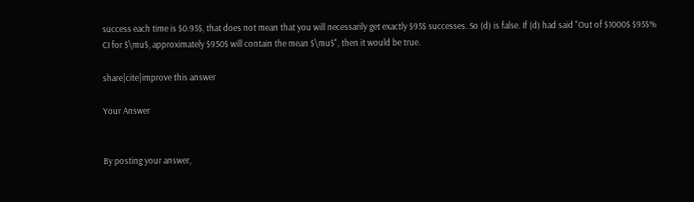success each time is $0.95$, that does not mean that you will necessarily get exactly $95$ successes. So (d) is false. If (d) had said "Out of $1000$ $95$% CI for $\mu$, approximately $950$ will contain the mean $\mu$", then it would be true.

share|cite|improve this answer

Your Answer


By posting your answer,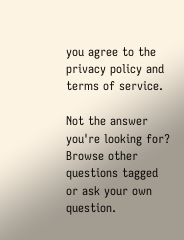you agree to the privacy policy and terms of service.

Not the answer you're looking for? Browse other questions tagged or ask your own question.